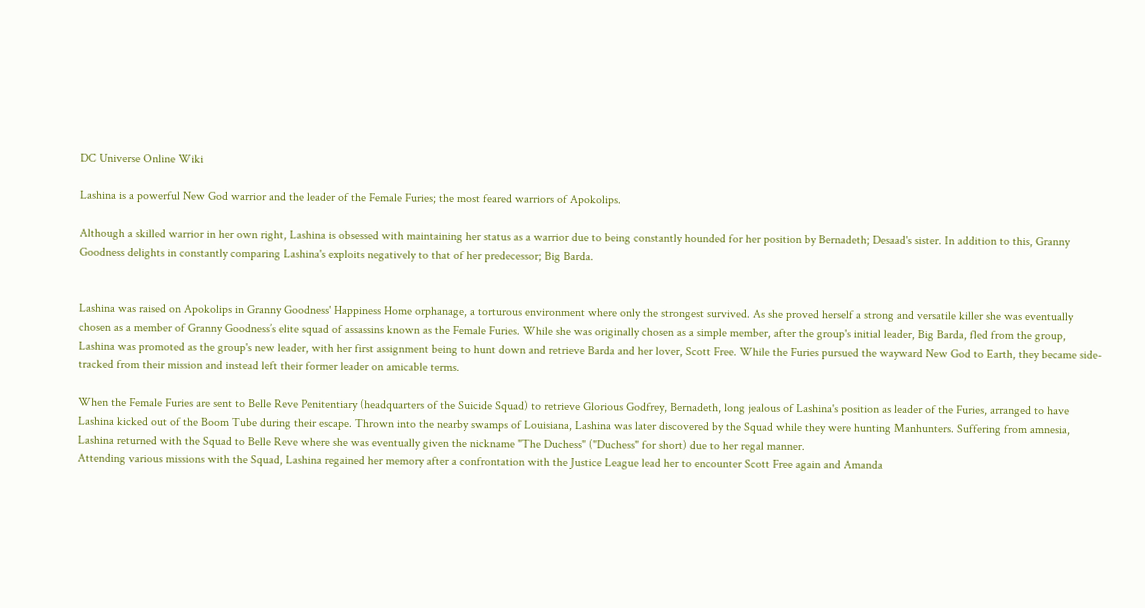DC Universe Online Wiki

Lashina is a powerful New God warrior and the leader of the Female Furies; the most feared warriors of Apokolips.

Although a skilled warrior in her own right, Lashina is obsessed with maintaining her status as a warrior due to being constantly hounded for her position by Bernadeth; Desaad's sister. In addition to this, Granny Goodness delights in constantly comparing Lashina's exploits negatively to that of her predecessor; Big Barda.


Lashina was raised on Apokolips in Granny Goodness' Happiness Home orphanage, a torturous environment where only the strongest survived. As she proved herself a strong and versatile killer she was eventually chosen as a member of Granny Goodness’s elite squad of assassins known as the Female Furies. While she was originally chosen as a simple member, after the group's initial leader, Big Barda, fled from the group, Lashina was promoted as the group's new leader, with her first assignment being to hunt down and retrieve Barda and her lover, Scott Free. While the Furies pursued the wayward New God to Earth, they became side-tracked from their mission and instead left their former leader on amicable terms.

When the Female Furies are sent to Belle Reve Penitentiary (headquarters of the Suicide Squad) to retrieve Glorious Godfrey, Bernadeth, long jealous of Lashina's position as leader of the Furies, arranged to have Lashina kicked out of the Boom Tube during their escape. Thrown into the nearby swamps of Louisiana, Lashina was later discovered by the Squad while they were hunting Manhunters. Suffering from amnesia, Lashina returned with the Squad to Belle Reve where she was eventually given the nickname "The Duchess" ("Duchess" for short) due to her regal manner.
Attending various missions with the Squad, Lashina regained her memory after a confrontation with the Justice League lead her to encounter Scott Free again and Amanda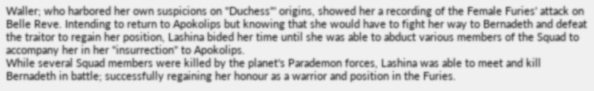Waller; who harbored her own suspicions on "Duchess"' origins, showed her a recording of the Female Furies' attack on Belle Reve. Intending to return to Apokolips but knowing that she would have to fight her way to Bernadeth and defeat the traitor to regain her position, Lashina bided her time until she was able to abduct various members of the Squad to accompany her in her "insurrection" to Apokolips.
While several Squad members were killed by the planet's Parademon forces, Lashina was able to meet and kill Bernadeth in battle; successfully regaining her honour as a warrior and position in the Furies.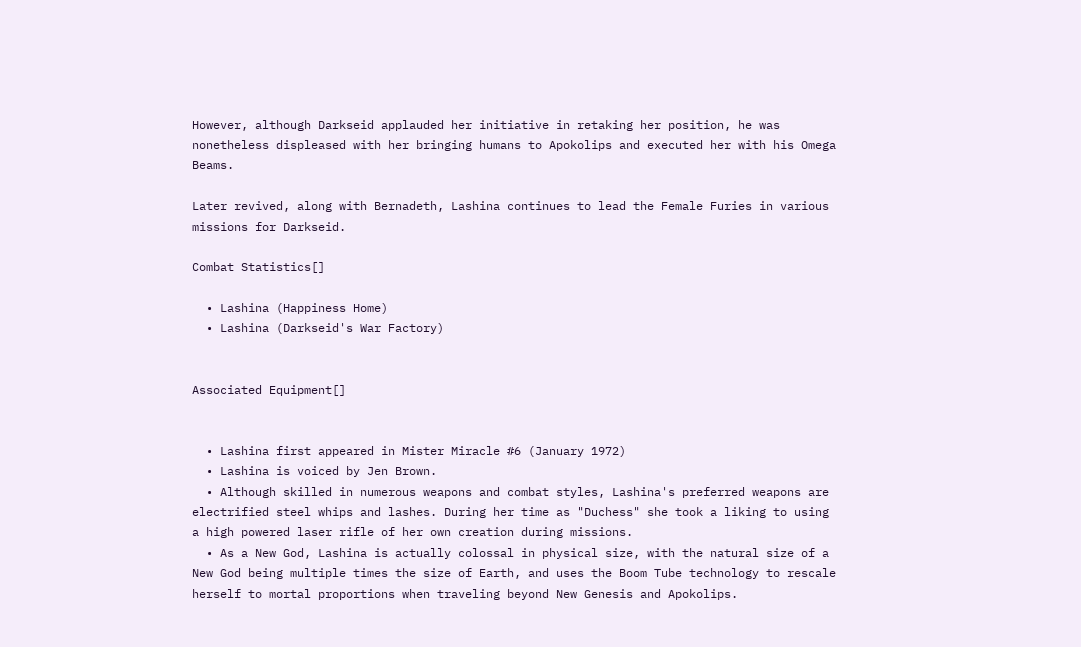However, although Darkseid applauded her initiative in retaking her position, he was nonetheless displeased with her bringing humans to Apokolips and executed her with his Omega Beams.

Later revived, along with Bernadeth, Lashina continues to lead the Female Furies in various missions for Darkseid.

Combat Statistics[]

  • Lashina (Happiness Home)
  • Lashina (Darkseid's War Factory)


Associated Equipment[]


  • Lashina first appeared in Mister Miracle #6 (January 1972)
  • Lashina is voiced by Jen Brown.
  • Although skilled in numerous weapons and combat styles, Lashina's preferred weapons are electrified steel whips and lashes. During her time as "Duchess" she took a liking to using a high powered laser rifle of her own creation during missions.
  • As a New God, Lashina is actually colossal in physical size, with the natural size of a New God being multiple times the size of Earth, and uses the Boom Tube technology to rescale herself to mortal proportions when traveling beyond New Genesis and Apokolips.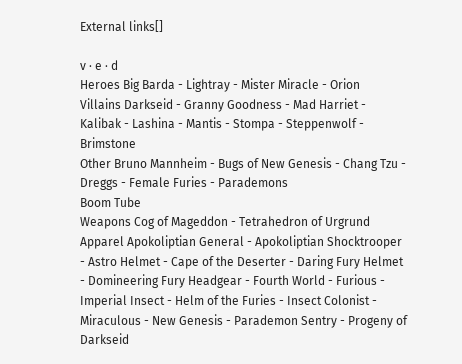External links[]

v · e · d
Heroes Big Barda - Lightray - Mister Miracle - Orion
Villains Darkseid - Granny Goodness - Mad Harriet - Kalibak - Lashina - Mantis - Stompa - Steppenwolf - Brimstone
Other Bruno Mannheim - Bugs of New Genesis - Chang Tzu - Dreggs - Female Furies - Parademons
Boom Tube
Weapons Cog of Mageddon - Tetrahedron of Urgrund
Apparel Apokoliptian General - Apokoliptian Shocktrooper - Astro Helmet - Cape of the Deserter - Daring Fury Helmet - Domineering Fury Headgear - Fourth World - Furious - Imperial Insect - Helm of the Furies - Insect Colonist - Miraculous - New Genesis - Parademon Sentry - Progeny of Darkseid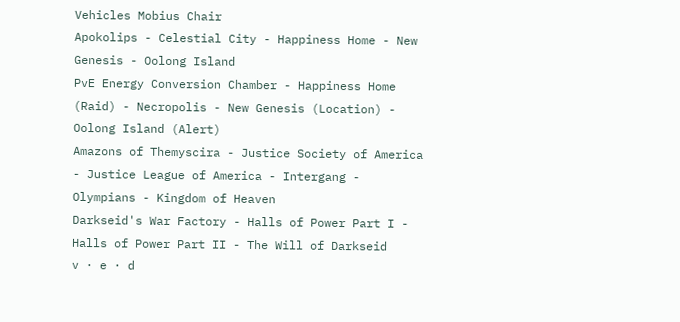Vehicles Mobius Chair
Apokolips - Celestial City - Happiness Home - New Genesis - Oolong Island
PvE Energy Conversion Chamber - Happiness Home (Raid) - Necropolis - New Genesis (Location) - Oolong Island (Alert)
Amazons of Themyscira - Justice Society of America - Justice League of America - Intergang - Olympians - Kingdom of Heaven
Darkseid's War Factory - Halls of Power Part I - Halls of Power Part II - The Will of Darkseid
v · e · d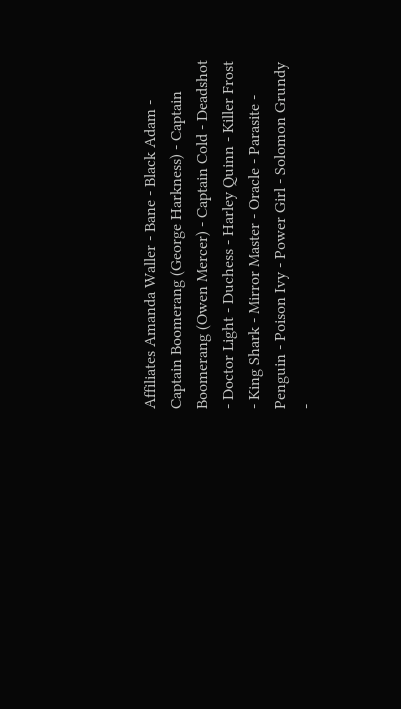Affiliates Amanda Waller - Bane - Black Adam - Captain Boomerang (George Harkness) - Captain Boomerang (Owen Mercer) - Captain Cold - Deadshot - Doctor Light - Duchess - Harley Quinn - Killer Frost - King Shark - Mirror Master - Oracle - Parasite - Penguin - Poison Ivy - Power Girl - Solomon Grundy -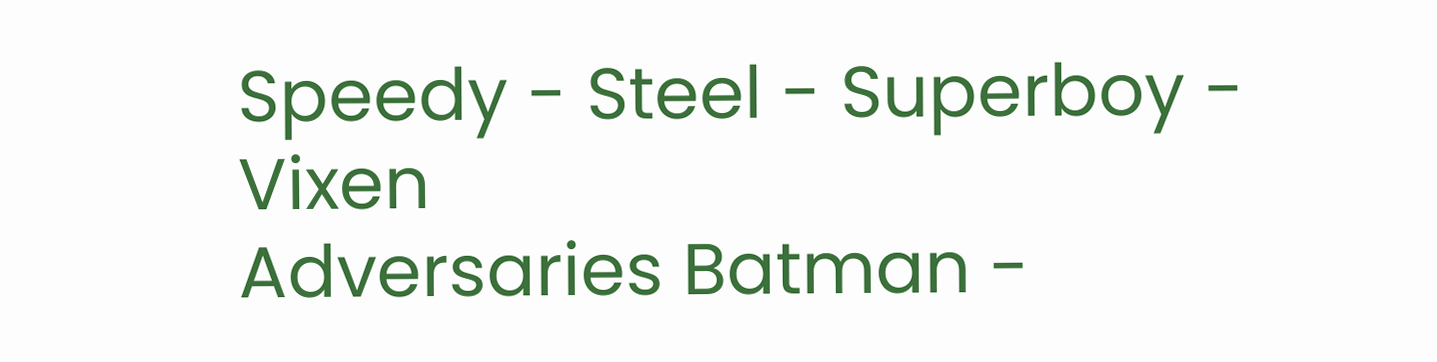Speedy - Steel - Superboy - Vixen
Adversaries Batman -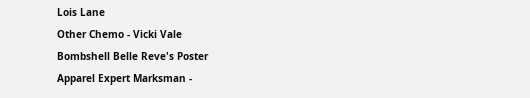Lois Lane
Other Chemo - Vicki Vale
Bombshell Belle Reve's Poster
Apparel Expert Marksman -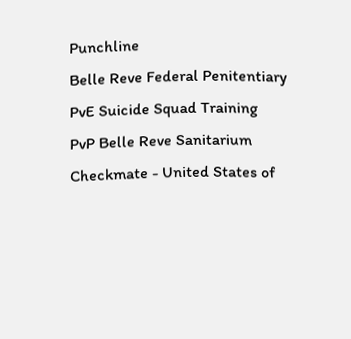Punchline
Belle Reve Federal Penitentiary
PvE Suicide Squad Training
PvP Belle Reve Sanitarium
Checkmate - United States of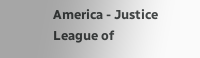America - Justice League of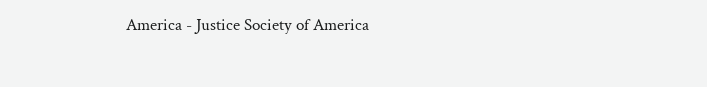America - Justice Society of America